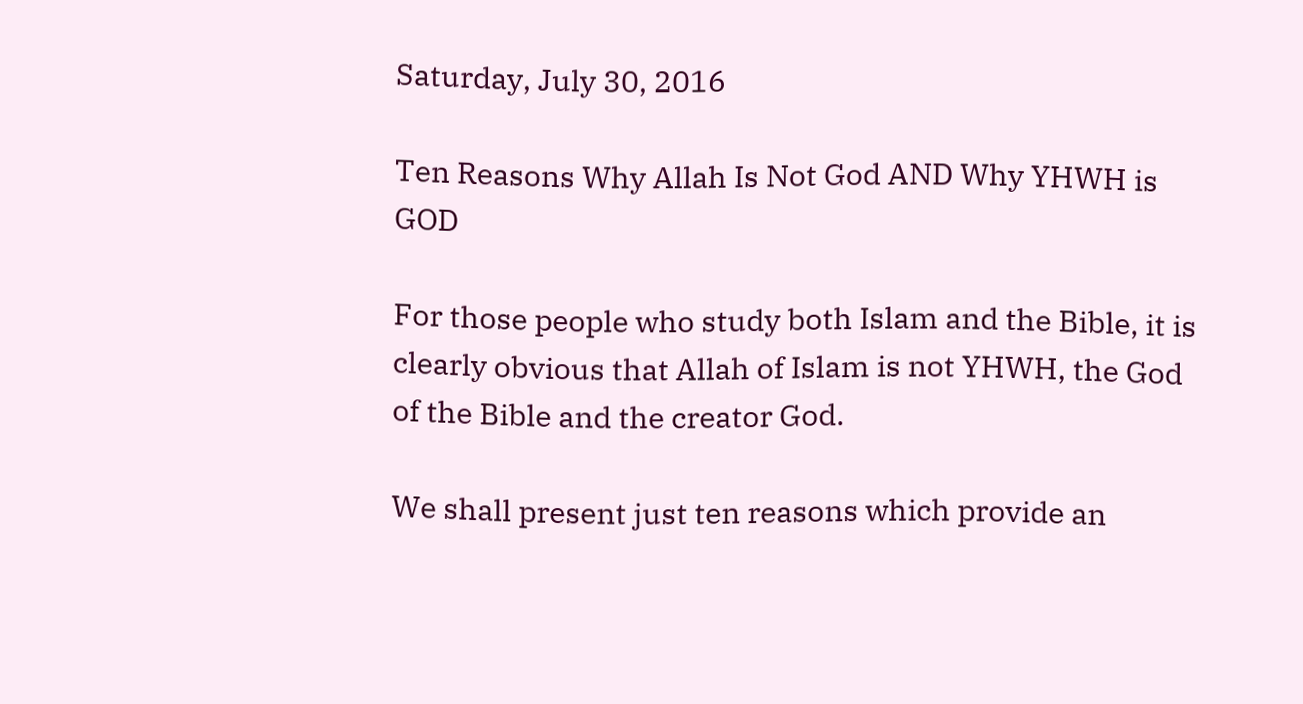Saturday, July 30, 2016

Ten Reasons Why Allah Is Not God AND Why YHWH is GOD

For those people who study both Islam and the Bible, it is clearly obvious that Allah of Islam is not YHWH, the God of the Bible and the creator God.

We shall present just ten reasons which provide an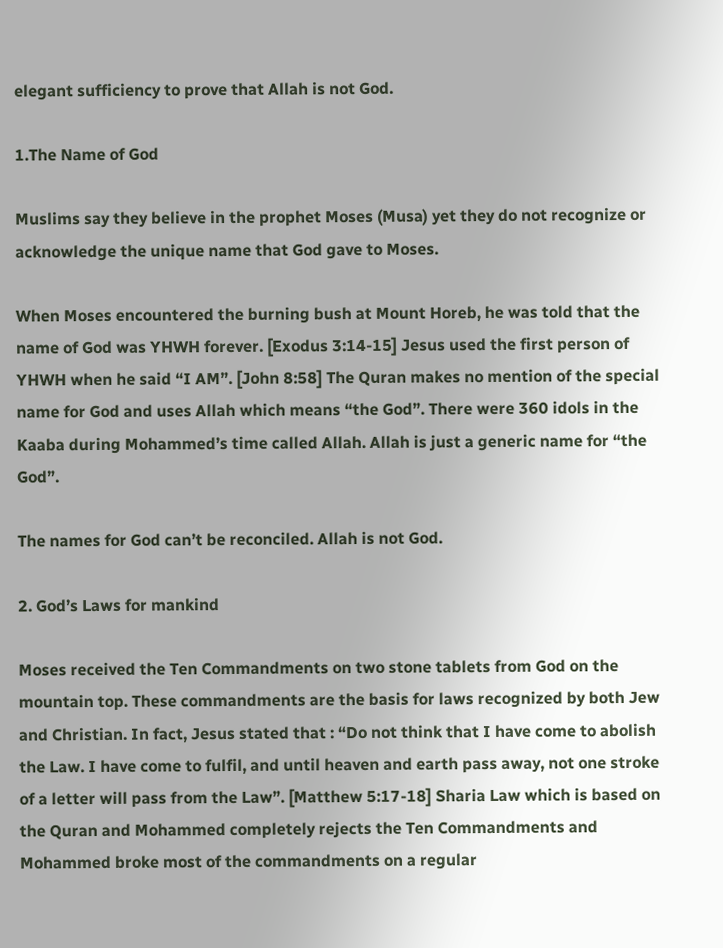elegant sufficiency to prove that Allah is not God.

1.The Name of God

Muslims say they believe in the prophet Moses (Musa) yet they do not recognize or acknowledge the unique name that God gave to Moses.

When Moses encountered the burning bush at Mount Horeb, he was told that the name of God was YHWH forever. [Exodus 3:14-15] Jesus used the first person of YHWH when he said “I AM”. [John 8:58] The Quran makes no mention of the special name for God and uses Allah which means “the God”. There were 360 idols in the Kaaba during Mohammed’s time called Allah. Allah is just a generic name for “the God”.

The names for God can’t be reconciled. Allah is not God.

2. God’s Laws for mankind

Moses received the Ten Commandments on two stone tablets from God on the mountain top. These commandments are the basis for laws recognized by both Jew and Christian. In fact, Jesus stated that : “Do not think that I have come to abolish the Law. I have come to fulfil, and until heaven and earth pass away, not one stroke of a letter will pass from the Law”. [Matthew 5:17-18] Sharia Law which is based on the Quran and Mohammed completely rejects the Ten Commandments and Mohammed broke most of the commandments on a regular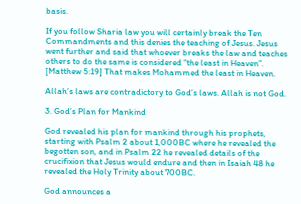basis.

If you follow Sharia law you will certainly break the Ten Commandments and this denies the teaching of Jesus. Jesus went further and said that whoever breaks the law and teaches others to do the same is considered “the least in Heaven”. [Matthew 5:19] That makes Mohammed the least in Heaven.

Allah’s laws are contradictory to God’s laws. Allah is not God.

3. God’s Plan for Mankind

God revealed his plan for mankind through his prophets, starting with Psalm 2 about 1,000BC where he revealed the begotten son, and in Psalm 22 he revealed details of the crucifixion that Jesus would endure and then in Isaiah 48 he revealed the Holy Trinity about 700BC.

God announces a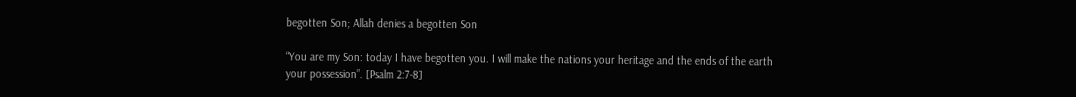begotten Son; Allah denies a begotten Son

“You are my Son: today I have begotten you. I will make the nations your heritage and the ends of the earth your possession”. [Psalm 2:7-8]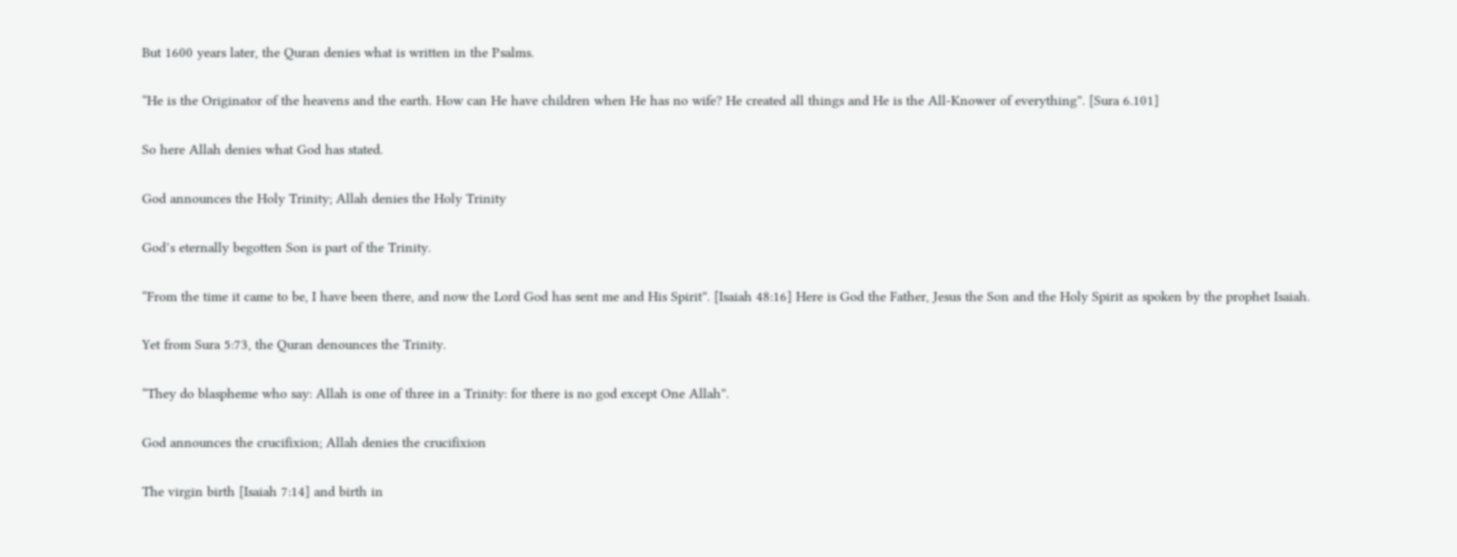But 1600 years later, the Quran denies what is written in the Psalms.

“He is the Originator of the heavens and the earth. How can He have children when He has no wife? He created all things and He is the All-Knower of everything”. [Sura 6.101]

So here Allah denies what God has stated.

God announces the Holy Trinity; Allah denies the Holy Trinity

God’s eternally begotten Son is part of the Trinity.

“From the time it came to be, I have been there, and now the Lord God has sent me and His Spirit”. [Isaiah 48:16] Here is God the Father, Jesus the Son and the Holy Spirit as spoken by the prophet Isaiah.

Yet from Sura 5:73, the Quran denounces the Trinity.

“They do blaspheme who say: Allah is one of three in a Trinity: for there is no god except One Allah”.

God announces the crucifixion; Allah denies the crucifixion

The virgin birth [Isaiah 7:14] and birth in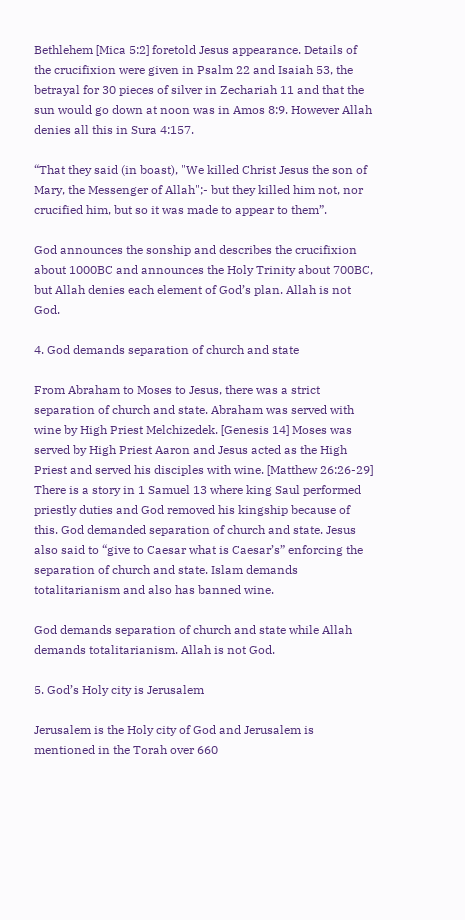Bethlehem [Mica 5:2] foretold Jesus appearance. Details of the crucifixion were given in Psalm 22 and Isaiah 53, the betrayal for 30 pieces of silver in Zechariah 11 and that the sun would go down at noon was in Amos 8:9. However Allah denies all this in Sura 4:157.

“That they said (in boast), "We killed Christ Jesus the son of Mary, the Messenger of Allah";- but they killed him not, nor crucified him, but so it was made to appear to them”.

God announces the sonship and describes the crucifixion about 1000BC and announces the Holy Trinity about 700BC, but Allah denies each element of God’s plan. Allah is not God.

4. God demands separation of church and state

From Abraham to Moses to Jesus, there was a strict separation of church and state. Abraham was served with wine by High Priest Melchizedek. [Genesis 14] Moses was served by High Priest Aaron and Jesus acted as the High Priest and served his disciples with wine. [Matthew 26:26-29] There is a story in 1 Samuel 13 where king Saul performed priestly duties and God removed his kingship because of this. God demanded separation of church and state. Jesus also said to “give to Caesar what is Caesar’s” enforcing the separation of church and state. Islam demands totalitarianism and also has banned wine.

God demands separation of church and state while Allah demands totalitarianism. Allah is not God.

5. God’s Holy city is Jerusalem

Jerusalem is the Holy city of God and Jerusalem is mentioned in the Torah over 660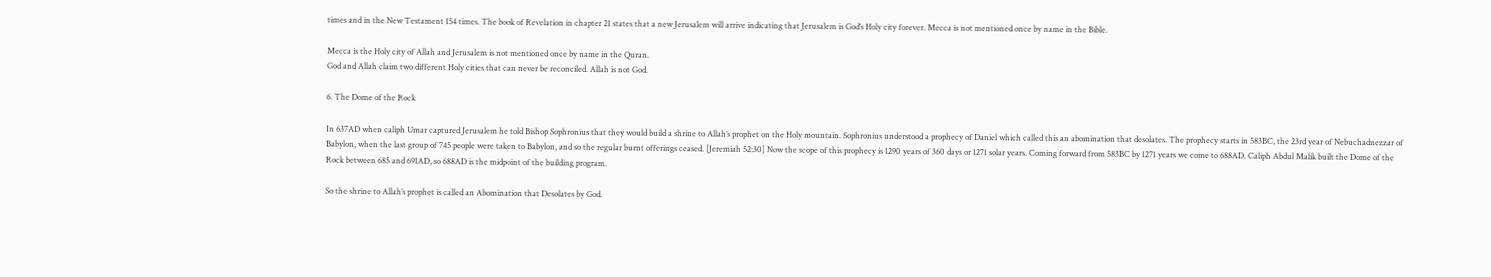times and in the New Testament 154 times. The book of Revelation in chapter 21 states that a new Jerusalem will arrive indicating that Jerusalem is God’s Holy city forever. Mecca is not mentioned once by name in the Bible.

Mecca is the Holy city of Allah and Jerusalem is not mentioned once by name in the Quran.
God and Allah claim two different Holy cities that can never be reconciled. Allah is not God.

6. The Dome of the Rock

In 637AD when caliph Umar captured Jerusalem he told Bishop Sophronius that they would build a shrine to Allah’s prophet on the Holy mountain. Sophronius understood a prophecy of Daniel which called this an abomination that desolates. The prophecy starts in 583BC, the 23rd year of Nebuchadnezzar of Babylon, when the last group of 745 people were taken to Babylon, and so the regular burnt offerings ceased. [Jeremiah 52:30] Now the scope of this prophecy is 1290 years of 360 days or 1271 solar years. Coming forward from 583BC by 1271 years we come to 688AD. Caliph Abdul Malik built the Dome of the Rock between 685 and 691AD, so 688AD is the midpoint of the building program.

So the shrine to Allah’s prophet is called an Abomination that Desolates by God.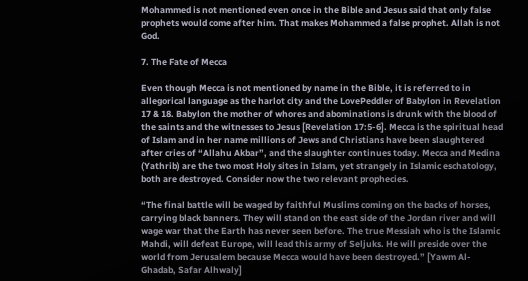Mohammed is not mentioned even once in the Bible and Jesus said that only false prophets would come after him. That makes Mohammed a false prophet. Allah is not God.

7. The Fate of Mecca

Even though Mecca is not mentioned by name in the Bible, it is referred to in allegorical language as the harlot city and the LovePeddler of Babylon in Revelation 17 & 18. Babylon the mother of whores and abominations is drunk with the blood of the saints and the witnesses to Jesus [Revelation 17:5-6]. Mecca is the spiritual head of Islam and in her name millions of Jews and Christians have been slaughtered after cries of “Allahu Akbar”, and the slaughter continues today. Mecca and Medina (Yathrib) are the two most Holy sites in Islam, yet strangely in Islamic eschatology, both are destroyed. Consider now the two relevant prophecies.

“The final battle will be waged by faithful Muslims coming on the backs of horses, carrying black banners. They will stand on the east side of the Jordan river and will wage war that the Earth has never seen before. The true Messiah who is the Islamic Mahdi, will defeat Europe, will lead this army of Seljuks. He will preside over the world from Jerusalem because Mecca would have been destroyed.” [Yawm Al-Ghadab, Safar Alhwaly]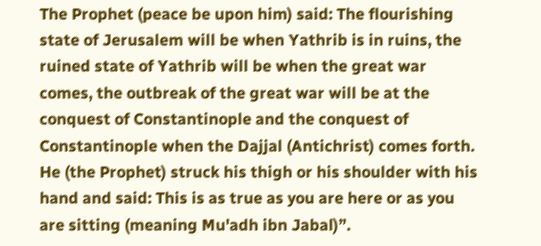The Prophet (peace be upon him) said: The flourishing state of Jerusalem will be when Yathrib is in ruins, the ruined state of Yathrib will be when the great war comes, the outbreak of the great war will be at the conquest of Constantinople and the conquest of Constantinople when the Dajjal (Antichrist) comes forth. He (the Prophet) struck his thigh or his shoulder with his hand and said: This is as true as you are here or as you are sitting (meaning Mu'adh ibn Jabal)”.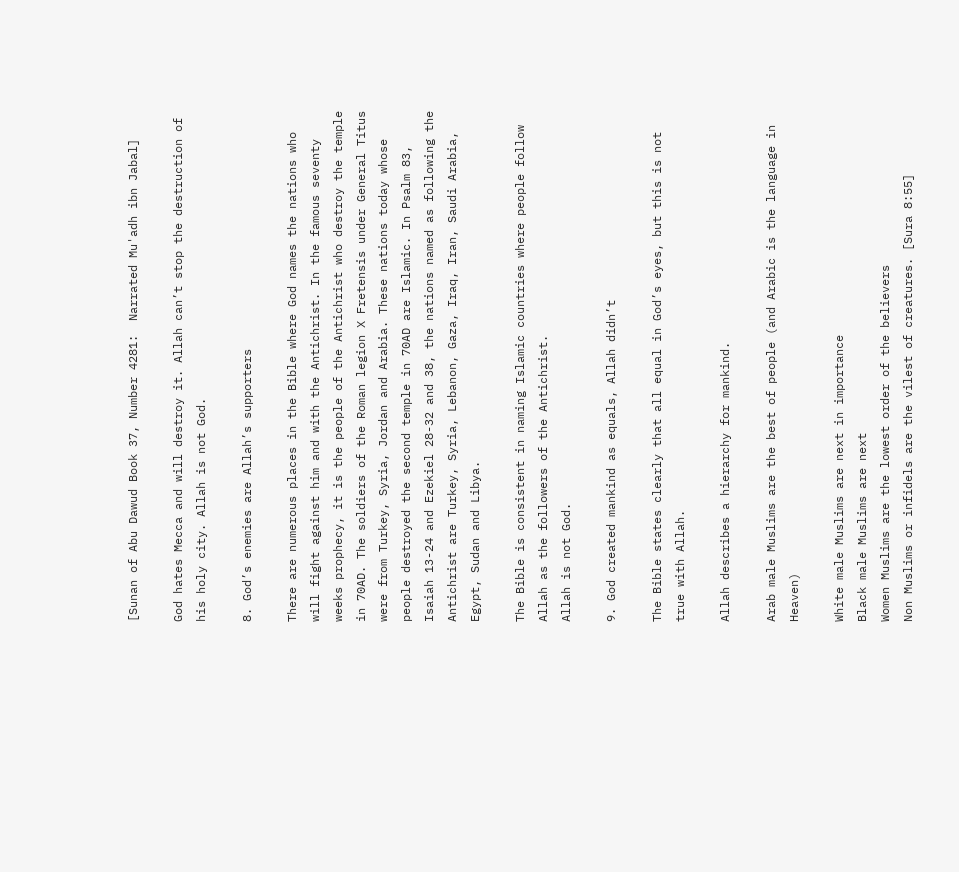[Sunan of Abu Dawud Book 37, Number 4281:  Narrated Mu'adh ibn Jabal]

God hates Mecca and will destroy it. Allah can’t stop the destruction of his holy city. Allah is not God.

8. God’s enemies are Allah’s supporters

There are numerous places in the Bible where God names the nations who will fight against him and with the Antichrist. In the famous seventy weeks prophecy, it is the people of the Antichrist who destroy the temple in 70AD. The soldiers of the Roman legion X Fretensis under General Titus were from Turkey, Syria, Jordan and Arabia. These nations today whose people destroyed the second temple in 70AD are Islamic. In Psalm 83, Isaiah 13-24 and Ezekiel 28-32 and 38, the nations named as following the Antichrist are Turkey, Syria, Lebanon, Gaza, Iraq, Iran, Saudi Arabia, Egypt, Sudan and Libya.

The Bible is consistent in naming Islamic countries where people follow Allah as the followers of the Antichrist.
Allah is not God.

9. God created mankind as equals, Allah didn’t

The Bible states clearly that all equal in God’s eyes, but this is not true with Allah.

Allah describes a hierarchy for mankind.

Arab male Muslims are the best of people (and Arabic is the language in Heaven)

White male Muslims are next in importance
Black male Muslims are next
Women Muslims are the lowest order of the believers
Non Muslims or infidels are the vilest of creatures. [Sura 8:55]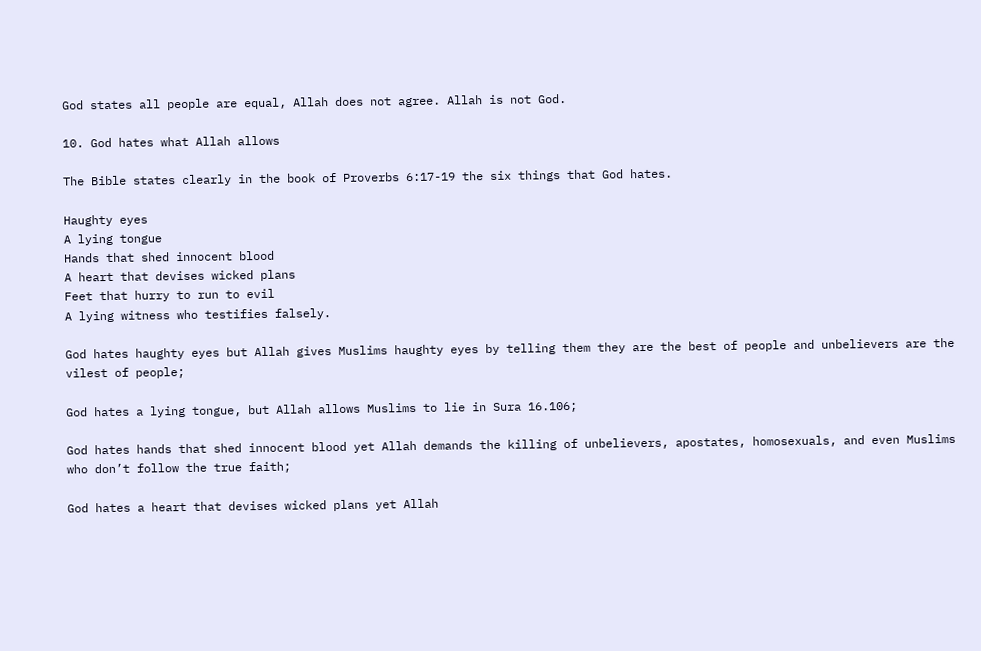God states all people are equal, Allah does not agree. Allah is not God.

10. God hates what Allah allows

The Bible states clearly in the book of Proverbs 6:17-19 the six things that God hates.

Haughty eyes
A lying tongue
Hands that shed innocent blood
A heart that devises wicked plans
Feet that hurry to run to evil
A lying witness who testifies falsely.

God hates haughty eyes but Allah gives Muslims haughty eyes by telling them they are the best of people and unbelievers are the vilest of people;

God hates a lying tongue, but Allah allows Muslims to lie in Sura 16.106;

God hates hands that shed innocent blood yet Allah demands the killing of unbelievers, apostates, homosexuals, and even Muslims who don’t follow the true faith;

God hates a heart that devises wicked plans yet Allah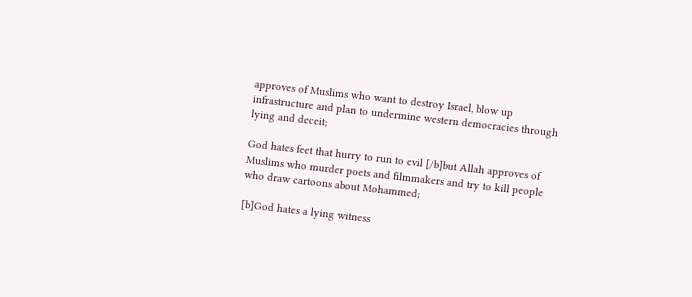approves of Muslims who want to destroy Israel, blow up infrastructure and plan to undermine western democracies through lying and deceit;

God hates feet that hurry to run to evil [/b]but Allah approves of Muslims who murder poets and filmmakers and try to kill people who draw cartoons about Mohammed;

[b]God hates a lying witness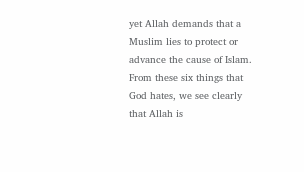yet Allah demands that a Muslim lies to protect or advance the cause of Islam.
From these six things that God hates, we see clearly that Allah is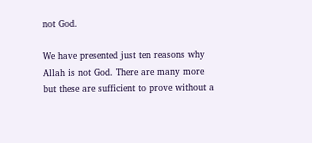not God.

We have presented just ten reasons why Allah is not God. There are many more but these are sufficient to prove without a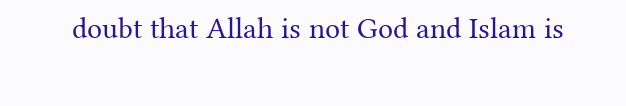doubt that Allah is not God and Islam is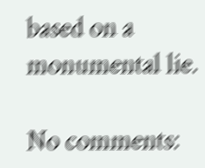based on a monumental lie.

No comments: